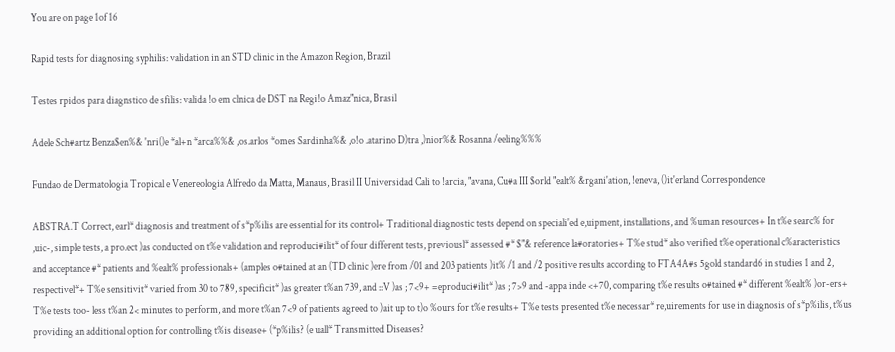You are on page 1of 16

Rapid tests for diagnosing syphilis: validation in an STD clinic in the Amazon Region, Brazil

Testes rpidos para diagnstico de sfilis: valida !o em clnica de DST na Regi!o Amaz"nica, Brasil

Adele Sch#artz Benza$en%& 'nri()e *al+n *arca%%& ,os.arlos *omes Sardinha%& ,o!o .atarino D)tra ,)nior%& Rosanna /eeling%%%

Fundao de Dermatologia Tropical e Venereologia Alfredo da Matta, Manaus, Brasil II Universidad Cali to !arcia, "avana, Cu#a III $orld "ealt% &rgani'ation, !eneva, ()it'erland Correspondence

ABSTRA.T Correct, earl* diagnosis and treatment of s*p%ilis are essential for its control+ Traditional diagnostic tests depend on speciali'ed e,uipment, installations, and %uman resources+ In t%e searc% for ,uic-, simple tests, a pro.ect )as conducted on t%e validation and reproduci#ilit* of four different tests, previousl* assessed #* $"& reference la#oratories+ T%e stud* also verified t%e operational c%aracteristics and acceptance #* patients and %ealt% professionals+ (amples o#tained at an (TD clinic )ere from /01 and 203 patients )it% /1 and /2 positive results according to FTA4A#s 5gold standard6 in studies 1 and 2, respectivel*+ T%e sensitivit* varied from 30 to 789, specificit* )as greater t%an 739, and ::V )as ; 7<9+ =eproduci#ilit* )as ; 7>9 and -appa inde <+70, comparing t%e results o#tained #* different %ealt% )or-ers+ T%e tests too- less t%an 2< minutes to perform, and more t%an 7<9 of patients agreed to )ait up to t)o %ours for t%e results+ T%e tests presented t%e necessar* re,uirements for use in diagnosis of s*p%ilis, t%us providing an additional option for controlling t%is disease+ (*p%ilis? (e uall* Transmitted Diseases?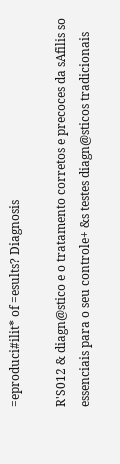=eproduci#ilit* of =esults? Diagnosis

R'S012 & diagn@stico e o tratamento corretos e precoces da sAfilis so essenciais para o seu controle+ &s testes diagn@sticos tradicionais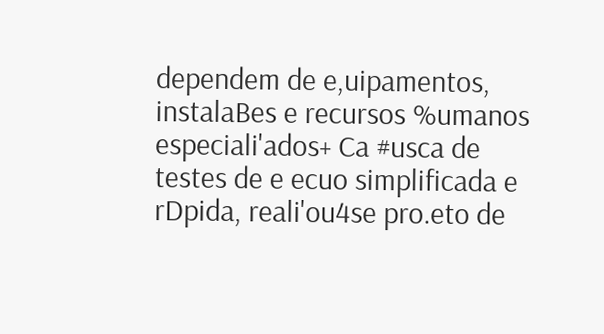dependem de e,uipamentos, instalaBes e recursos %umanos especiali'ados+ Ca #usca de testes de e ecuo simplificada e rDpida, reali'ou4se pro.eto de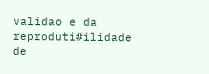validao e da reproduti#ilidade de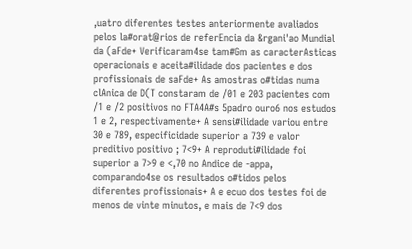,uatro diferentes testes anteriormente avaliados pelos la#orat@rios de referEncia da &rgani'ao Mundial da (aFde+ Verificaram4se tam#Gm as caracterAsticas operacionais e aceita#ilidade dos pacientes e dos profissionais de saFde+ As amostras o#tidas numa clAnica de D(T constaram de /01 e 203 pacientes com /1 e /2 positivos no FTA4A#s 5padro ouro6 nos estudos 1 e 2, respectivamente+ A sensi#ilidade variou entre 30 e 789, especificidade superior a 739 e valor preditivo positivo ; 7<9+ A reproduti#ilidade foi superior a 7>9 e <,70 no Andice de -appa, comparando4se os resultados o#tidos pelos diferentes profissionais+ A e ecuo dos testes foi de menos de vinte minutos, e mais de 7<9 dos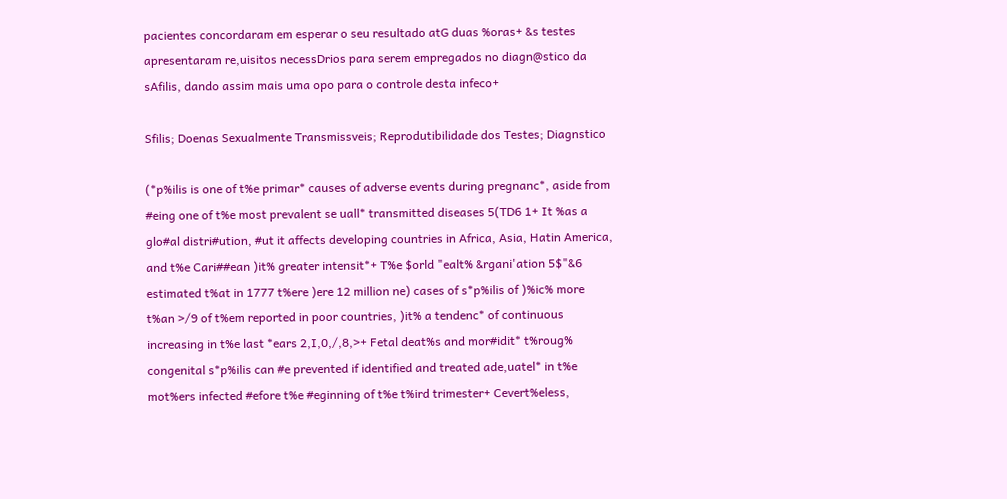pacientes concordaram em esperar o seu resultado atG duas %oras+ &s testes apresentaram re,uisitos necessDrios para serem empregados no diagn@stico da sAfilis, dando assim mais uma opo para o controle desta infeco+

Sfilis; Doenas Sexualmente Transmissveis; Reprodutibilidade dos Testes; Diagnstico

(*p%ilis is one of t%e primar* causes of adverse events during pregnanc*, aside from #eing one of t%e most prevalent se uall* transmitted diseases 5(TD6 1+ It %as a glo#al distri#ution, #ut it affects developing countries in Africa, Asia, Hatin America, and t%e Cari##ean )it% greater intensit*+ T%e $orld "ealt% &rgani'ation 5$"&6 estimated t%at in 1777 t%ere )ere 12 million ne) cases of s*p%ilis of )%ic% more t%an >/9 of t%em reported in poor countries, )it% a tendenc* of continuous increasing in t%e last *ears 2,I,0,/,8,>+ Fetal deat%s and mor#idit* t%roug% congenital s*p%ilis can #e prevented if identified and treated ade,uatel* in t%e mot%ers infected #efore t%e #eginning of t%e t%ird trimester+ Cevert%eless,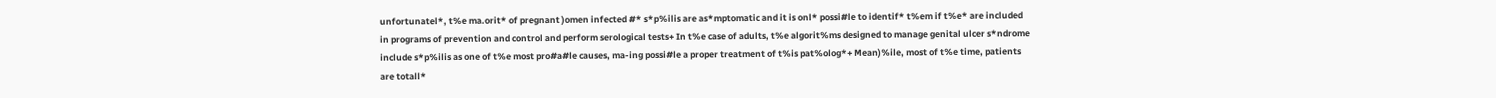unfortunatel*, t%e ma.orit* of pregnant )omen infected #* s*p%ilis are as*mptomatic and it is onl* possi#le to identif* t%em if t%e* are included in programs of prevention and control and perform serological tests+ In t%e case of adults, t%e algorit%ms designed to manage genital ulcer s*ndrome include s*p%ilis as one of t%e most pro#a#le causes, ma-ing possi#le a proper treatment of t%is pat%olog*+ Mean)%ile, most of t%e time, patients are totall*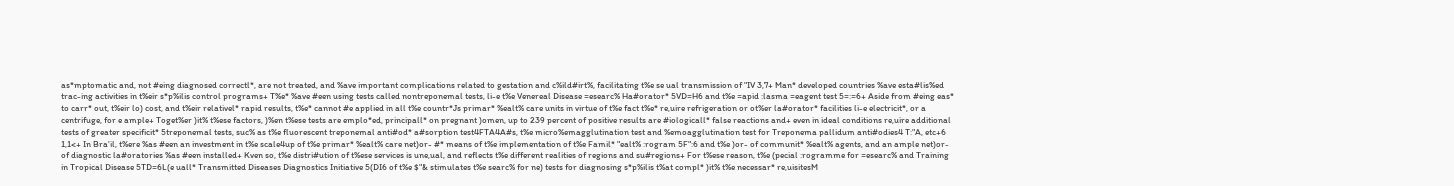as*mptomatic and, not #eing diagnosed correctl*, are not treated, and %ave important complications related to gestation and c%ild#irt%, facilitating t%e se ual transmission of "IV 3,7+ Man* developed countries %ave esta#lis%ed trac-ing activities in t%eir s*p%ilis control programs+ T%e* %ave #een using tests called nontreponemal tests, li-e t%e Venereal Disease =esearc% Ha#orator* 5VD=H6 and t%e =apid :lasma =eagent test 5=:=6+ Aside from #eing eas* to carr* out, t%eir lo) cost, and t%eir relativel* rapid results, t%e* cannot #e applied in all t%e countr*Js primar* %ealt% care units in virtue of t%e fact t%e* re,uire refrigeration or ot%er la#orator* facilities li-e electricit*, or a centrifuge, for e ample+ Toget%er )it% t%ese factors, )%en t%ese tests are emplo*ed, principall* on pregnant )omen, up to 239 percent of positive results are #iologicall* false reactions and+ even in ideal conditions re,uire additional tests of greater specificit* 5treponemal tests, suc% as t%e fluorescent treponemal anti#od* a#sorption test4FTA4A#s, t%e micro%emagglutination test and %emoagglutination test for Treponema pallidum anti#odies4 T:"A, etc+6 1,1<+ In Bra'il, t%ere %as #een an investment in t%e scale4up of t%e primar* %ealt% care net)or- #* means of t%e implementation of t%e Famil* "ealt% :rogram 5F":6 and t%e )or- of communit* %ealt% agents, and an ample net)or- of diagnostic la#oratories %as #een installed+ Kven so, t%e distri#ution of t%ese services is une,ual, and reflects t%e different realities of regions and su#regions+ For t%ese reason, t%e (pecial :rogramme for =esearc% and Training in Tropical Disease 5TD=6L(e uall* Transmitted Diseases Diagnostics Initiative 5(DI6 of t%e $"& stimulates t%e searc% for ne) tests for diagnosing s*p%ilis t%at compl* )it% t%e necessar* re,uisitesM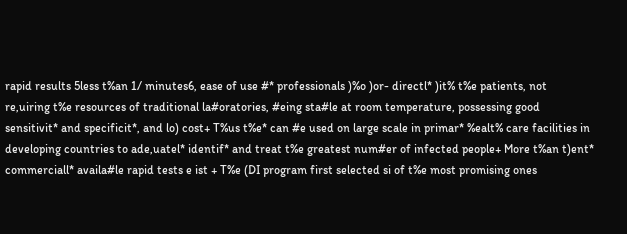rapid results 5less t%an 1/ minutes6, ease of use #* professionals )%o )or- directl* )it% t%e patients, not re,uiring t%e resources of traditional la#oratories, #eing sta#le at room temperature, possessing good sensitivit* and specificit*, and lo) cost+ T%us t%e* can #e used on large scale in primar* %ealt% care facilities in developing countries to ade,uatel* identif* and treat t%e greatest num#er of infected people+ More t%an t)ent* commerciall* availa#le rapid tests e ist + T%e (DI program first selected si of t%e most promising ones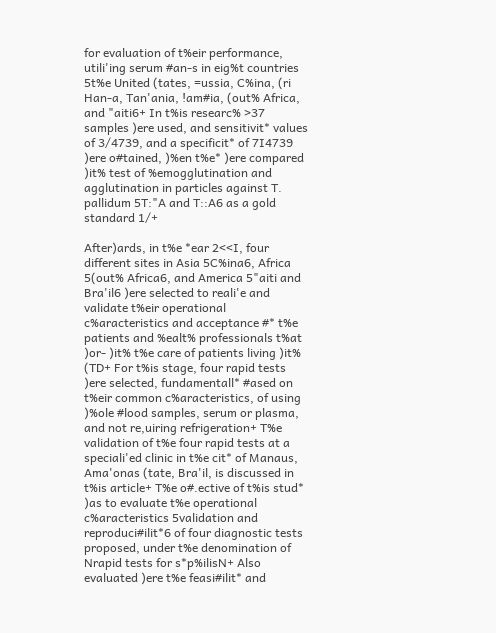for evaluation of t%eir performance, utili'ing serum #an-s in eig%t countries 5t%e United (tates, =ussia, C%ina, (ri Han-a, Tan'ania, !am#ia, (out% Africa, and "aiti6+ In t%is researc% >37 samples )ere used, and sensitivit* values of 3/4739, and a specificit* of 7I4739 )ere o#tained, )%en t%e* )ere compared )it% test of %emogglutination and agglutination in particles against T. pallidum 5T:"A and T::A6 as a gold standard 1/+

After)ards, in t%e *ear 2<<I, four different sites in Asia 5C%ina6, Africa 5(out% Africa6, and America 5"aiti and Bra'il6 )ere selected to reali'e and validate t%eir operational c%aracteristics and acceptance #* t%e patients and %ealt% professionals t%at )or- )it% t%e care of patients living )it% (TD+ For t%is stage, four rapid tests )ere selected, fundamentall* #ased on t%eir common c%aracteristics, of using )%ole #lood samples, serum or plasma, and not re,uiring refrigeration+ T%e validation of t%e four rapid tests at a speciali'ed clinic in t%e cit* of Manaus, Ama'onas (tate, Bra'il, is discussed in t%is article+ T%e o#.ective of t%is stud* )as to evaluate t%e operational c%aracteristics 5validation and reproduci#ilit*6 of four diagnostic tests proposed, under t%e denomination of Nrapid tests for s*p%ilisN+ Also evaluated )ere t%e feasi#ilit* and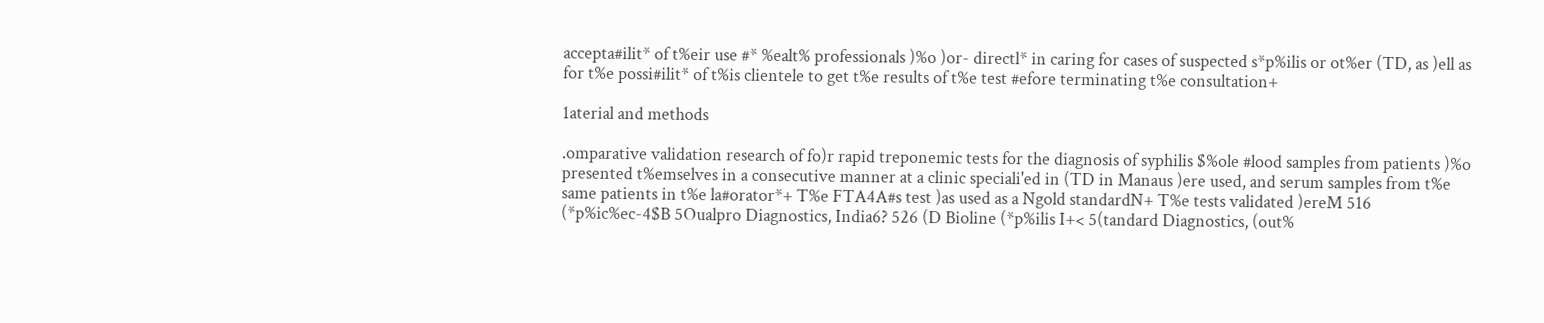accepta#ilit* of t%eir use #* %ealt% professionals )%o )or- directl* in caring for cases of suspected s*p%ilis or ot%er (TD, as )ell as for t%e possi#ilit* of t%is clientele to get t%e results of t%e test #efore terminating t%e consultation+

1aterial and methods

.omparative validation research of fo)r rapid treponemic tests for the diagnosis of syphilis $%ole #lood samples from patients )%o presented t%emselves in a consecutive manner at a clinic speciali'ed in (TD in Manaus )ere used, and serum samples from t%e same patients in t%e la#orator*+ T%e FTA4A#s test )as used as a Ngold standardN+ T%e tests validated )ereM 516 (*p%ic%ec-4$B 5Oualpro Diagnostics, India6? 526 (D Bioline (*p%ilis I+< 5(tandard Diagnostics, (out%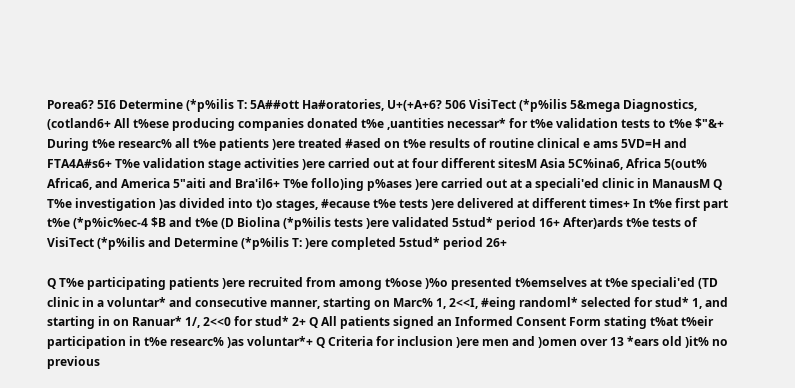Porea6? 5I6 Determine (*p%ilis T: 5A##ott Ha#oratories, U+(+A+6? 506 VisiTect (*p%ilis 5&mega Diagnostics, (cotland6+ All t%ese producing companies donated t%e ,uantities necessar* for t%e validation tests to t%e $"&+ During t%e researc% all t%e patients )ere treated #ased on t%e results of routine clinical e ams 5VD=H and FTA4A#s6+ T%e validation stage activities )ere carried out at four different sitesM Asia 5C%ina6, Africa 5(out% Africa6, and America 5"aiti and Bra'il6+ T%e follo)ing p%ases )ere carried out at a speciali'ed clinic in ManausM Q T%e investigation )as divided into t)o stages, #ecause t%e tests )ere delivered at different times+ In t%e first part t%e (*p%ic%ec-4 $B and t%e (D Biolina (*p%ilis tests )ere validated 5stud* period 16+ After)ards t%e tests of VisiTect (*p%ilis and Determine (*p%ilis T: )ere completed 5stud* period 26+

Q T%e participating patients )ere recruited from among t%ose )%o presented t%emselves at t%e speciali'ed (TD clinic in a voluntar* and consecutive manner, starting on Marc% 1, 2<<I, #eing randoml* selected for stud* 1, and starting in on Ranuar* 1/, 2<<0 for stud* 2+ Q All patients signed an Informed Consent Form stating t%at t%eir participation in t%e researc% )as voluntar*+ Q Criteria for inclusion )ere men and )omen over 13 *ears old )it% no previous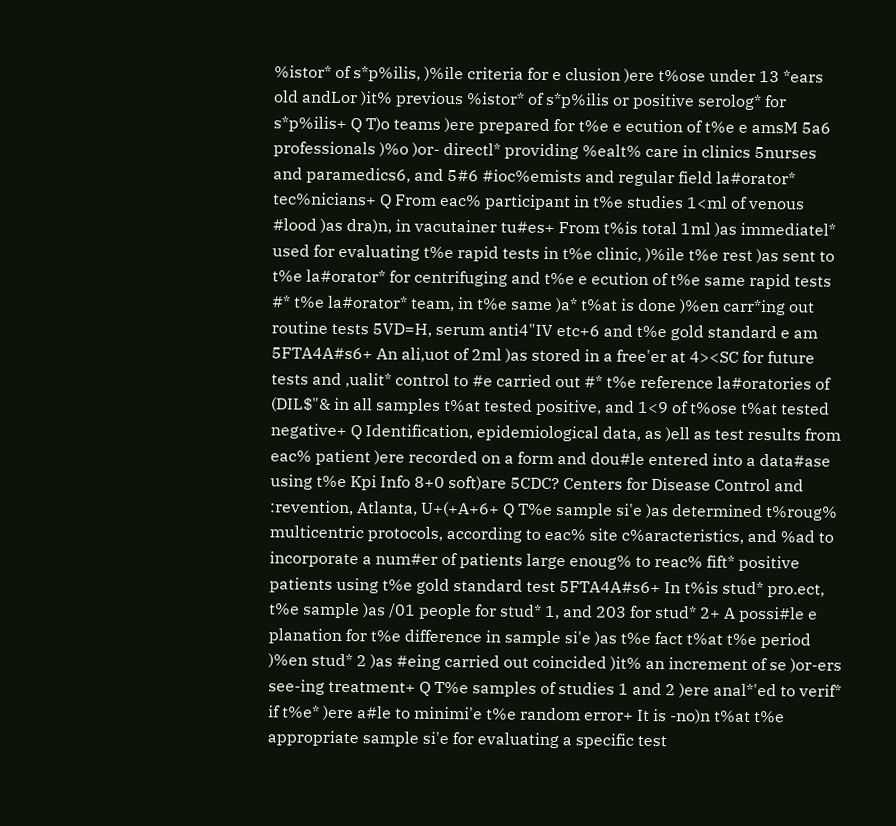%istor* of s*p%ilis, )%ile criteria for e clusion )ere t%ose under 13 *ears old andLor )it% previous %istor* of s*p%ilis or positive serolog* for s*p%ilis+ Q T)o teams )ere prepared for t%e e ecution of t%e e amsM 5a6 professionals )%o )or- directl* providing %ealt% care in clinics 5nurses and paramedics6, and 5#6 #ioc%emists and regular field la#orator* tec%nicians+ Q From eac% participant in t%e studies 1<ml of venous #lood )as dra)n, in vacutainer tu#es+ From t%is total 1ml )as immediatel* used for evaluating t%e rapid tests in t%e clinic, )%ile t%e rest )as sent to t%e la#orator* for centrifuging and t%e e ecution of t%e same rapid tests #* t%e la#orator* team, in t%e same )a* t%at is done )%en carr*ing out routine tests 5VD=H, serum anti4"IV etc+6 and t%e gold standard e am 5FTA4A#s6+ An ali,uot of 2ml )as stored in a free'er at 4><SC for future tests and ,ualit* control to #e carried out #* t%e reference la#oratories of (DIL$"& in all samples t%at tested positive, and 1<9 of t%ose t%at tested negative+ Q Identification, epidemiological data, as )ell as test results from eac% patient )ere recorded on a form and dou#le entered into a data#ase using t%e Kpi Info 8+0 soft)are 5CDC? Centers for Disease Control and :revention, Atlanta, U+(+A+6+ Q T%e sample si'e )as determined t%roug% multicentric protocols, according to eac% site c%aracteristics, and %ad to incorporate a num#er of patients large enoug% to reac% fift* positive patients using t%e gold standard test 5FTA4A#s6+ In t%is stud* pro.ect, t%e sample )as /01 people for stud* 1, and 203 for stud* 2+ A possi#le e planation for t%e difference in sample si'e )as t%e fact t%at t%e period )%en stud* 2 )as #eing carried out coincided )it% an increment of se )or-ers see-ing treatment+ Q T%e samples of studies 1 and 2 )ere anal*'ed to verif* if t%e* )ere a#le to minimi'e t%e random error+ It is -no)n t%at t%e appropriate sample si'e for evaluating a specific test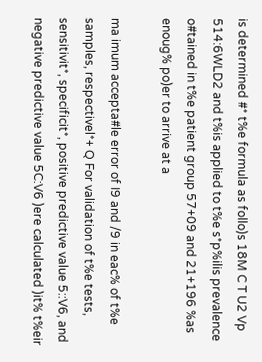is determined #* t%e formula as follo)s 18M C T U2 Vp 514:6WLD2 and t%is applied to t%e s*p%ilis prevalence o#tained in t%e patient group 57+09 and 21+196 %as enoug% po)er to arrive at a

ma imum accepta#le error of I9 and /9 in eac% of t%e samples, respectivel*+ Q For validation of t%e tests, sensitivit*, specificit*, positive predictive value 5::V6, and negative predictive value 5C:V6 )ere calculated )it% t%eir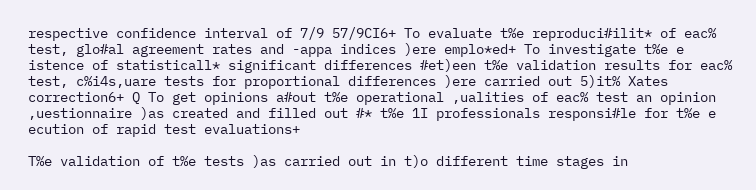respective confidence interval of 7/9 57/9CI6+ To evaluate t%e reproduci#ilit* of eac% test, glo#al agreement rates and -appa indices )ere emplo*ed+ To investigate t%e e istence of statisticall* significant differences #et)een t%e validation results for eac% test, c%i4s,uare tests for proportional differences )ere carried out 5)it% Xates correction6+ Q To get opinions a#out t%e operational ,ualities of eac% test an opinion ,uestionnaire )as created and filled out #* t%e 1I professionals responsi#le for t%e e ecution of rapid test evaluations+

T%e validation of t%e tests )as carried out in t)o different time stages in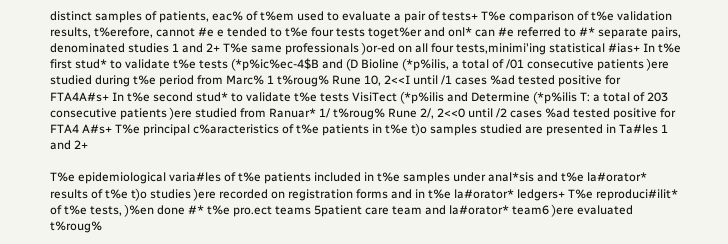distinct samples of patients, eac% of t%em used to evaluate a pair of tests+ T%e comparison of t%e validation results, t%erefore, cannot #e e tended to t%e four tests toget%er and onl* can #e referred to #* separate pairs, denominated studies 1 and 2+ T%e same professionals )or-ed on all four tests,minimi'ing statistical #ias+ In t%e first stud* to validate t%e tests (*p%ic%ec-4$B and (D Bioline (*p%ilis, a total of /01 consecutive patients )ere studied during t%e period from Marc% 1 t%roug% Rune 10, 2<<I until /1 cases %ad tested positive for FTA4A#s+ In t%e second stud* to validate t%e tests VisiTect (*p%ilis and Determine (*p%ilis T: a total of 203 consecutive patients )ere studied from Ranuar* 1/ t%roug% Rune 2/, 2<<0 until /2 cases %ad tested positive for FTA4 A#s+ T%e principal c%aracteristics of t%e patients in t%e t)o samples studied are presented in Ta#les 1 and 2+

T%e epidemiological varia#les of t%e patients included in t%e samples under anal*sis and t%e la#orator* results of t%e t)o studies )ere recorded on registration forms and in t%e la#orator* ledgers+ T%e reproduci#ilit* of t%e tests, )%en done #* t%e pro.ect teams 5patient care team and la#orator* team6 )ere evaluated t%roug%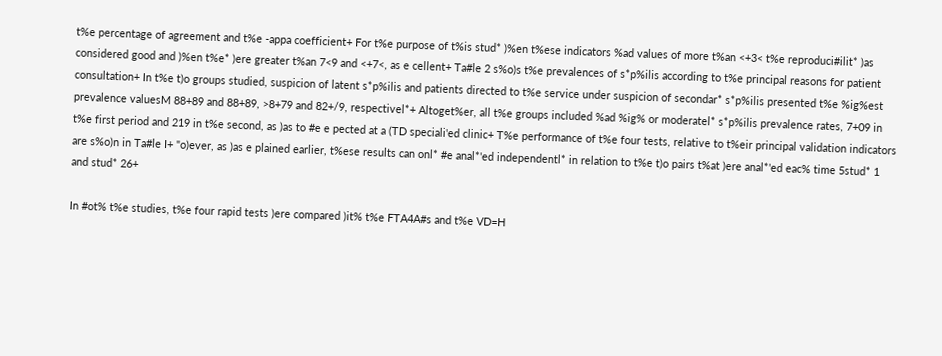t%e percentage of agreement and t%e -appa coefficient+ For t%e purpose of t%is stud* )%en t%ese indicators %ad values of more t%an <+3< t%e reproduci#ilit* )as considered good and )%en t%e* )ere greater t%an 7<9 and <+7<, as e cellent+ Ta#le 2 s%o)s t%e prevalences of s*p%ilis according to t%e principal reasons for patient consultation+ In t%e t)o groups studied, suspicion of latent s*p%ilis and patients directed to t%e service under suspicion of secondar* s*p%ilis presented t%e %ig%est prevalence valuesM 88+89 and 88+89, >8+79 and 82+/9, respectivel*+ Altoget%er, all t%e groups included %ad %ig% or moderatel* s*p%ilis prevalence rates, 7+09 in t%e first period and 219 in t%e second, as )as to #e e pected at a (TD speciali'ed clinic+ T%e performance of t%e four tests, relative to t%eir principal validation indicators are s%o)n in Ta#le I+ "o)ever, as )as e plained earlier, t%ese results can onl* #e anal*'ed independentl* in relation to t%e t)o pairs t%at )ere anal*'ed eac% time 5stud* 1 and stud* 26+

In #ot% t%e studies, t%e four rapid tests )ere compared )it% t%e FTA4A#s and t%e VD=H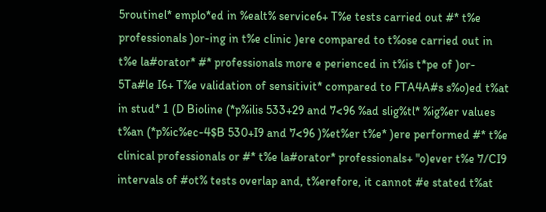5routinel* emplo*ed in %ealt% service6+ T%e tests carried out #* t%e professionals )or-ing in t%e clinic )ere compared to t%ose carried out in t%e la#orator* #* professionals more e perienced in t%is t*pe of )or- 5Ta#le I6+ T%e validation of sensitivit* compared to FTA4A#s s%o)ed t%at in stud* 1 (D Bioline (*p%ilis 533+29 and 7<96 %ad slig%tl* %ig%er values t%an (*p%ic%ec-4$B 530+I9 and 7<96 )%et%er t%e* )ere performed #* t%e clinical professionals or #* t%e la#orator* professionals+ "o)ever t%e 7/CI9 intervals of #ot% tests overlap and, t%erefore, it cannot #e stated t%at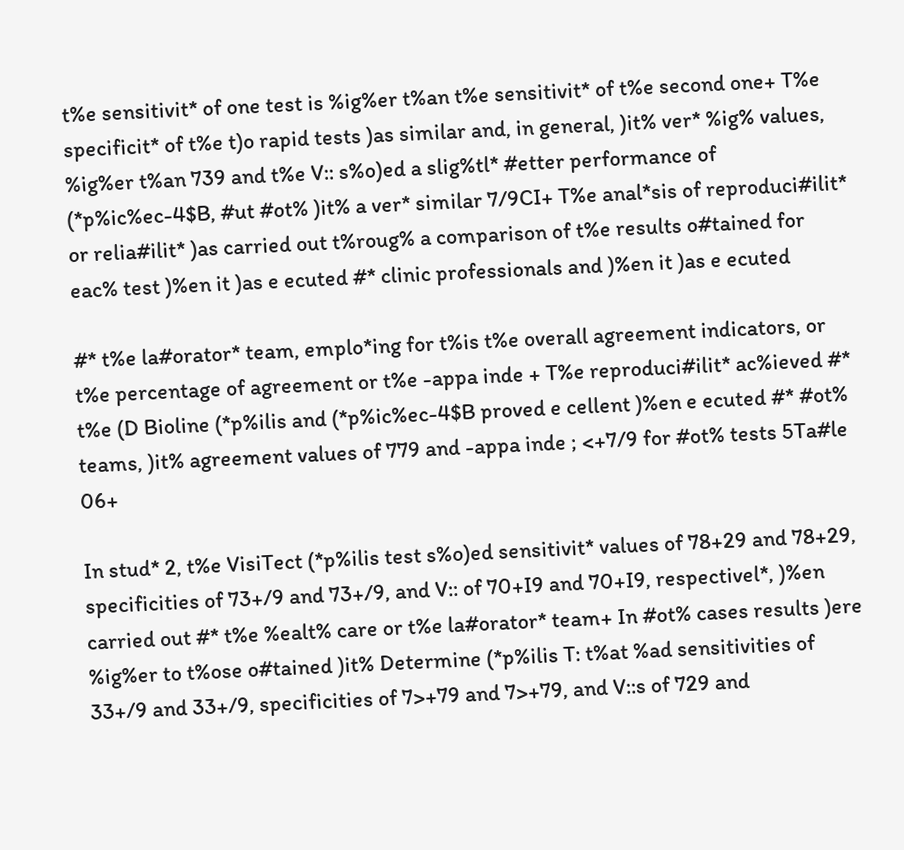t%e sensitivit* of one test is %ig%er t%an t%e sensitivit* of t%e second one+ T%e specificit* of t%e t)o rapid tests )as similar and, in general, )it% ver* %ig% values, %ig%er t%an 739 and t%e V:: s%o)ed a slig%tl* #etter performance of (*p%ic%ec-4$B, #ut #ot% )it% a ver* similar 7/9CI+ T%e anal*sis of reproduci#ilit* or relia#ilit* )as carried out t%roug% a comparison of t%e results o#tained for eac% test )%en it )as e ecuted #* clinic professionals and )%en it )as e ecuted

#* t%e la#orator* team, emplo*ing for t%is t%e overall agreement indicators, or t%e percentage of agreement or t%e -appa inde + T%e reproduci#ilit* ac%ieved #* t%e (D Bioline (*p%ilis and (*p%ic%ec-4$B proved e cellent )%en e ecuted #* #ot% teams, )it% agreement values of 779 and -appa inde ; <+7/9 for #ot% tests 5Ta#le 06+

In stud* 2, t%e VisiTect (*p%ilis test s%o)ed sensitivit* values of 78+29 and 78+29, specificities of 73+/9 and 73+/9, and V:: of 70+I9 and 70+I9, respectivel*, )%en carried out #* t%e %ealt% care or t%e la#orator* team+ In #ot% cases results )ere %ig%er to t%ose o#tained )it% Determine (*p%ilis T: t%at %ad sensitivities of 33+/9 and 33+/9, specificities of 7>+79 and 7>+79, and V::s of 729 and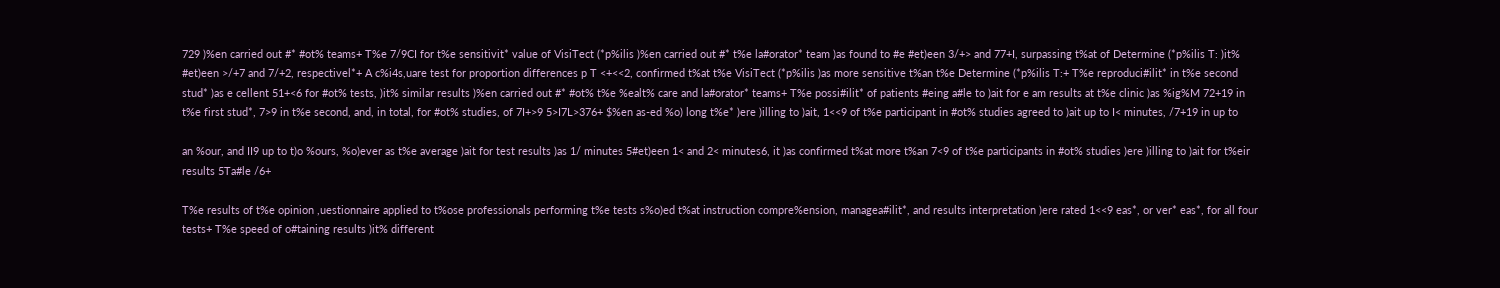729 )%en carried out #* #ot% teams+ T%e 7/9CI for t%e sensitivit* value of VisiTect (*p%ilis )%en carried out #* t%e la#orator* team )as found to #e #et)een 3/+> and 77+I, surpassing t%at of Determine (*p%ilis T: )it% #et)een >/+7 and 7/+2, respectivel*+ A c%i4s,uare test for proportion differences p T <+<<2, confirmed t%at t%e VisiTect (*p%ilis )as more sensitive t%an t%e Determine (*p%ilis T:+ T%e reproduci#ilit* in t%e second stud* )as e cellent 51+<6 for #ot% tests, )it% similar results )%en carried out #* #ot% t%e %ealt% care and la#orator* teams+ T%e possi#ilit* of patients #eing a#le to )ait for e am results at t%e clinic )as %ig%M 72+19 in t%e first stud*, 7>9 in t%e second, and, in total, for #ot% studies, of 7I+>9 5>I7L>376+ $%en as-ed %o) long t%e* )ere )illing to )ait, 1<<9 of t%e participant in #ot% studies agreed to )ait up to I< minutes, /7+19 in up to

an %our, and II9 up to t)o %ours, %o)ever as t%e average )ait for test results )as 1/ minutes 5#et)een 1< and 2< minutes6, it )as confirmed t%at more t%an 7<9 of t%e participants in #ot% studies )ere )illing to )ait for t%eir results 5Ta#le /6+

T%e results of t%e opinion ,uestionnaire applied to t%ose professionals performing t%e tests s%o)ed t%at instruction compre%ension, managea#ilit*, and results interpretation )ere rated 1<<9 eas*, or ver* eas*, for all four tests+ T%e speed of o#taining results )it% different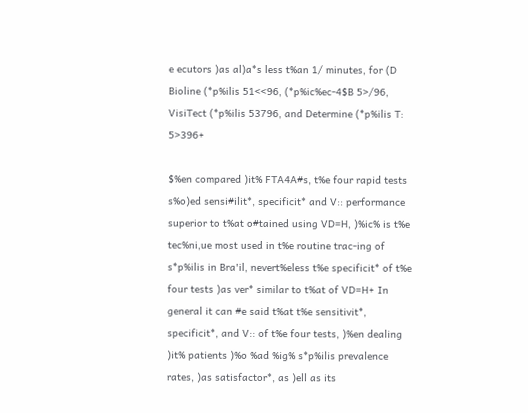e ecutors )as al)a*s less t%an 1/ minutes, for (D Bioline (*p%ilis 51<<96, (*p%ic%ec-4$B 5>/96, VisiTect (*p%ilis 53796, and Determine (*p%ilis T: 5>396+

$%en compared )it% FTA4A#s, t%e four rapid tests s%o)ed sensi#ilit*, specificit* and V:: performance superior to t%at o#tained using VD=H, )%ic% is t%e tec%ni,ue most used in t%e routine trac-ing of s*p%ilis in Bra'il, nevert%eless t%e specificit* of t%e four tests )as ver* similar to t%at of VD=H+ In general it can #e said t%at t%e sensitivit*, specificit*, and V:: of t%e four tests, )%en dealing )it% patients )%o %ad %ig% s*p%ilis prevalence rates, )as satisfactor*, as )ell as its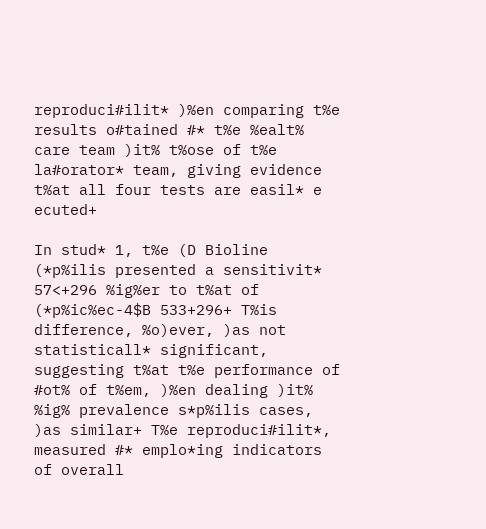reproduci#ilit* )%en comparing t%e results o#tained #* t%e %ealt% care team )it% t%ose of t%e la#orator* team, giving evidence t%at all four tests are easil* e ecuted+

In stud* 1, t%e (D Bioline (*p%ilis presented a sensitivit* 57<+296 %ig%er to t%at of (*p%ic%ec-4$B 533+296+ T%is difference, %o)ever, )as not statisticall* significant, suggesting t%at t%e performance of #ot% of t%em, )%en dealing )it% %ig% prevalence s*p%ilis cases, )as similar+ T%e reproduci#ilit*, measured #* emplo*ing indicators of overall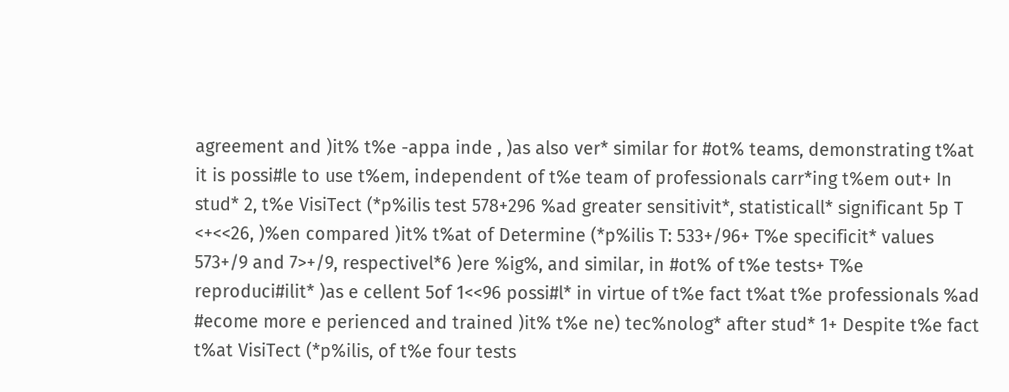agreement and )it% t%e -appa inde , )as also ver* similar for #ot% teams, demonstrating t%at it is possi#le to use t%em, independent of t%e team of professionals carr*ing t%em out+ In stud* 2, t%e VisiTect (*p%ilis test 578+296 %ad greater sensitivit*, statisticall* significant 5p T <+<<26, )%en compared )it% t%at of Determine (*p%ilis T: 533+/96+ T%e specificit* values 573+/9 and 7>+/9, respectivel*6 )ere %ig%, and similar, in #ot% of t%e tests+ T%e reproduci#ilit* )as e cellent 5of 1<<96 possi#l* in virtue of t%e fact t%at t%e professionals %ad #ecome more e perienced and trained )it% t%e ne) tec%nolog* after stud* 1+ Despite t%e fact t%at VisiTect (*p%ilis, of t%e four tests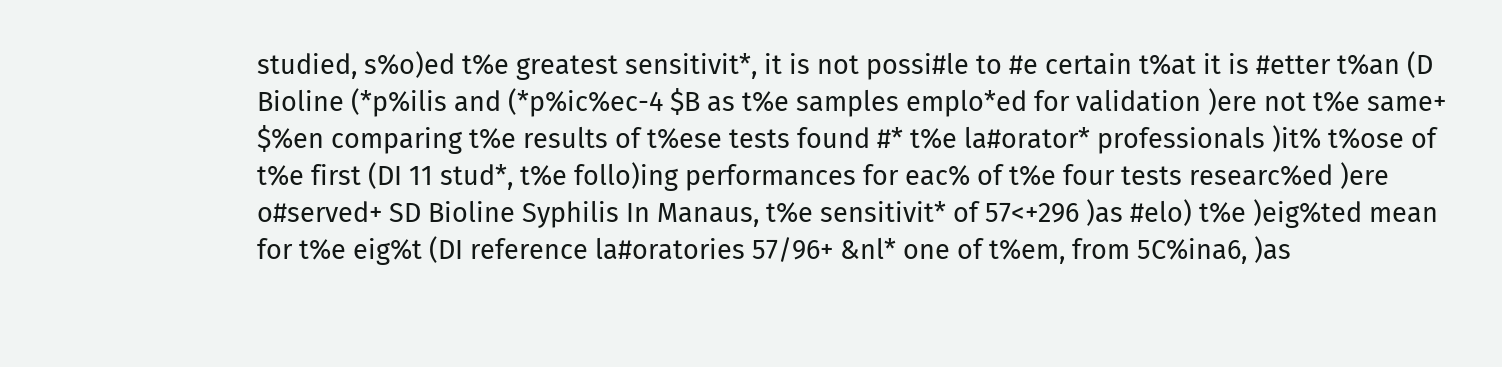studied, s%o)ed t%e greatest sensitivit*, it is not possi#le to #e certain t%at it is #etter t%an (D Bioline (*p%ilis and (*p%ic%ec-4 $B as t%e samples emplo*ed for validation )ere not t%e same+ $%en comparing t%e results of t%ese tests found #* t%e la#orator* professionals )it% t%ose of t%e first (DI 11 stud*, t%e follo)ing performances for eac% of t%e four tests researc%ed )ere o#served+ SD Bioline Syphilis In Manaus, t%e sensitivit* of 57<+296 )as #elo) t%e )eig%ted mean for t%e eig%t (DI reference la#oratories 57/96+ &nl* one of t%em, from 5C%ina6, )as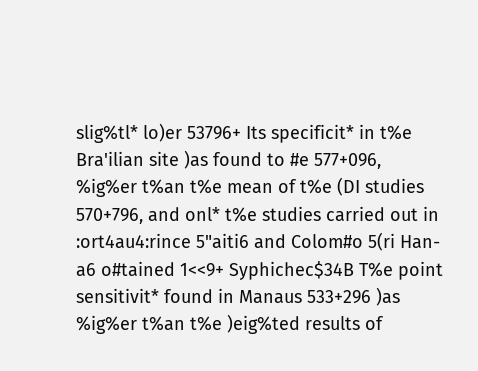slig%tl* lo)er 53796+ Its specificit* in t%e Bra'ilian site )as found to #e 577+096, %ig%er t%an t%e mean of t%e (DI studies 570+796, and onl* t%e studies carried out in :ort4au4:rince 5"aiti6 and Colom#o 5(ri Han-a6 o#tained 1<<9+ Syphichec$34B T%e point sensitivit* found in Manaus 533+296 )as %ig%er t%an t%e )eig%ted results of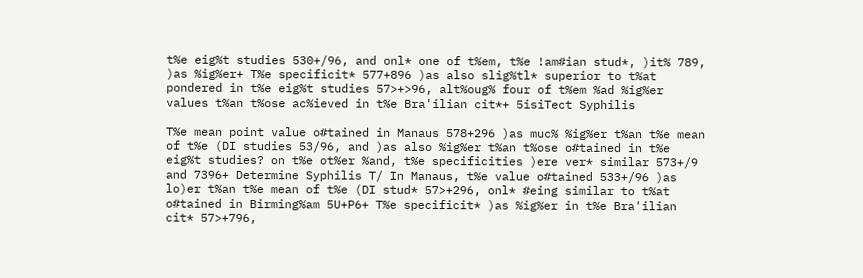t%e eig%t studies 530+/96, and onl* one of t%em, t%e !am#ian stud*, )it% 789, )as %ig%er+ T%e specificit* 577+896 )as also slig%tl* superior to t%at pondered in t%e eig%t studies 57>+>96, alt%oug% four of t%em %ad %ig%er values t%an t%ose ac%ieved in t%e Bra'ilian cit*+ 5isiTect Syphilis

T%e mean point value o#tained in Manaus 578+296 )as muc% %ig%er t%an t%e mean of t%e (DI studies 53/96, and )as also %ig%er t%an t%ose o#tained in t%e eig%t studies? on t%e ot%er %and, t%e specificities )ere ver* similar 573+/9 and 7396+ Determine Syphilis T/ In Manaus, t%e value o#tained 533+/96 )as lo)er t%an t%e mean of t%e (DI stud* 57>+296, onl* #eing similar to t%at o#tained in Birming%am 5U+P6+ T%e specificit* )as %ig%er in t%e Bra'ilian cit* 57>+796,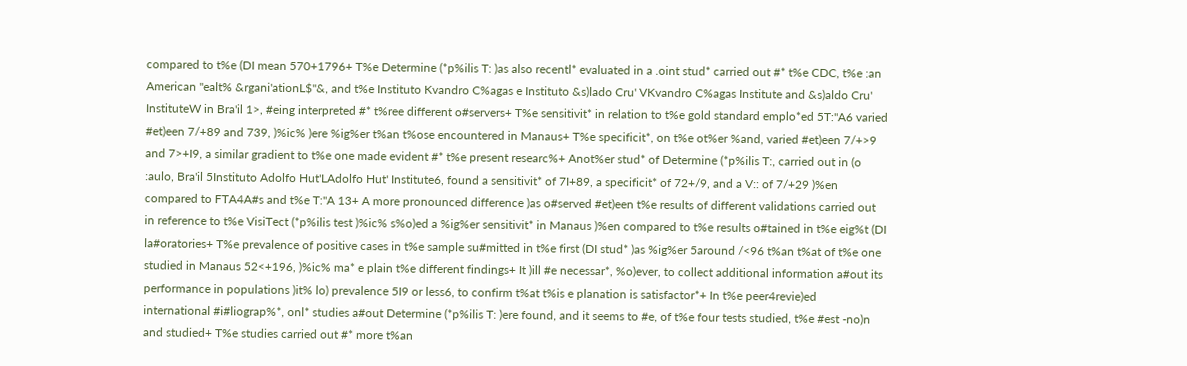compared to t%e (DI mean 570+1796+ T%e Determine (*p%ilis T: )as also recentl* evaluated in a .oint stud* carried out #* t%e CDC, t%e :an American "ealt% &rgani'ationL$"&, and t%e Instituto Kvandro C%agas e Instituto &s)lado Cru' VKvandro C%agas Institute and &s)aldo Cru' InstituteW in Bra'il 1>, #eing interpreted #* t%ree different o#servers+ T%e sensitivit* in relation to t%e gold standard emplo*ed 5T:"A6 varied #et)een 7/+89 and 739, )%ic% )ere %ig%er t%an t%ose encountered in Manaus+ T%e specificit*, on t%e ot%er %and, varied #et)een 7/+>9 and 7>+I9, a similar gradient to t%e one made evident #* t%e present researc%+ Anot%er stud* of Determine (*p%ilis T:, carried out in (o :aulo, Bra'il 5Instituto Adolfo Hut'LAdolfo Hut' Institute6, found a sensitivit* of 7I+89, a specificit* of 72+/9, and a V:: of 7/+29 )%en compared to FTA4A#s and t%e T:"A 13+ A more pronounced difference )as o#served #et)een t%e results of different validations carried out in reference to t%e VisiTect (*p%ilis test )%ic% s%o)ed a %ig%er sensitivit* in Manaus )%en compared to t%e results o#tained in t%e eig%t (DI la#oratories+ T%e prevalence of positive cases in t%e sample su#mitted in t%e first (DI stud* )as %ig%er 5around /<96 t%an t%at of t%e one studied in Manaus 52<+196, )%ic% ma* e plain t%e different findings+ It )ill #e necessar*, %o)ever, to collect additional information a#out its performance in populations )it% lo) prevalence 5I9 or less6, to confirm t%at t%is e planation is satisfactor*+ In t%e peer4revie)ed international #i#liograp%*, onl* studies a#out Determine (*p%ilis T: )ere found, and it seems to #e, of t%e four tests studied, t%e #est -no)n and studied+ T%e studies carried out #* more t%an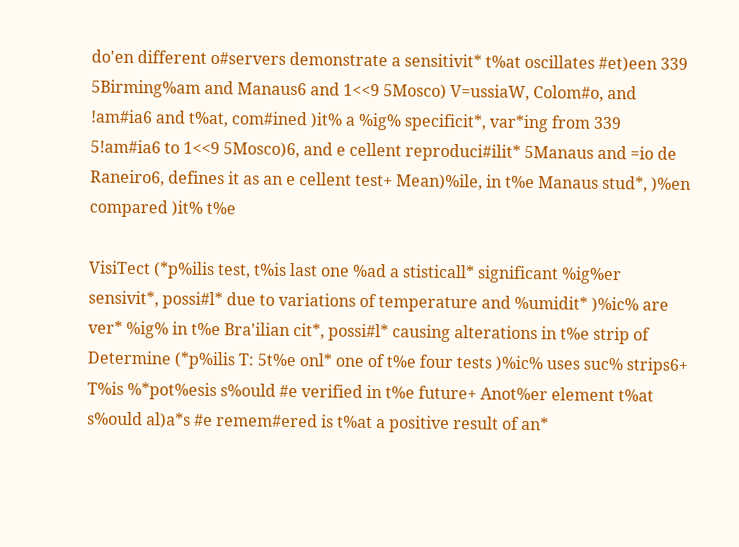do'en different o#servers demonstrate a sensitivit* t%at oscillates #et)een 339 5Birming%am and Manaus6 and 1<<9 5Mosco) V=ussiaW, Colom#o, and !am#ia6 and t%at, com#ined )it% a %ig% specificit*, var*ing from 339 5!am#ia6 to 1<<9 5Mosco)6, and e cellent reproduci#ilit* 5Manaus and =io de Raneiro6, defines it as an e cellent test+ Mean)%ile, in t%e Manaus stud*, )%en compared )it% t%e

VisiTect (*p%ilis test, t%is last one %ad a stisticall* significant %ig%er sensivit*, possi#l* due to variations of temperature and %umidit* )%ic% are ver* %ig% in t%e Bra'ilian cit*, possi#l* causing alterations in t%e strip of Determine (*p%ilis T: 5t%e onl* one of t%e four tests )%ic% uses suc% strips6+ T%is %*pot%esis s%ould #e verified in t%e future+ Anot%er element t%at s%ould al)a*s #e remem#ered is t%at a positive result of an*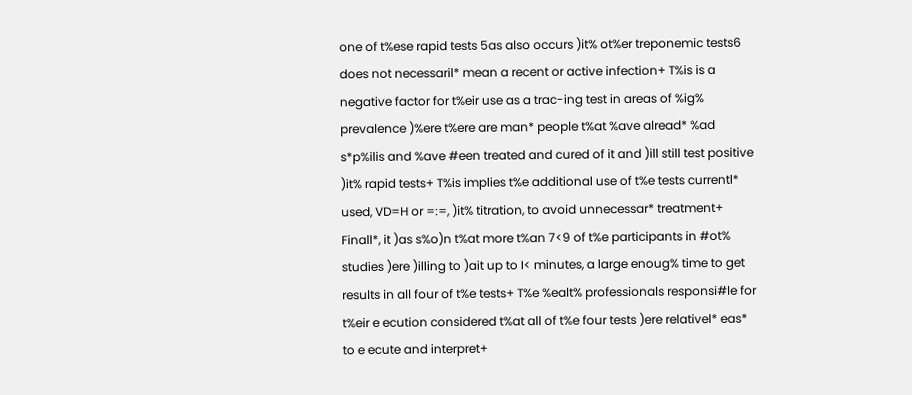one of t%ese rapid tests 5as also occurs )it% ot%er treponemic tests6 does not necessaril* mean a recent or active infection+ T%is is a negative factor for t%eir use as a trac-ing test in areas of %ig% prevalence )%ere t%ere are man* people t%at %ave alread* %ad s*p%ilis and %ave #een treated and cured of it and )ill still test positive )it% rapid tests+ T%is implies t%e additional use of t%e tests currentl* used, VD=H or =:=, )it% titration, to avoid unnecessar* treatment+ Finall*, it )as s%o)n t%at more t%an 7<9 of t%e participants in #ot% studies )ere )illing to )ait up to I< minutes, a large enoug% time to get results in all four of t%e tests+ T%e %ealt% professionals responsi#le for t%eir e ecution considered t%at all of t%e four tests )ere relativel* eas* to e ecute and interpret+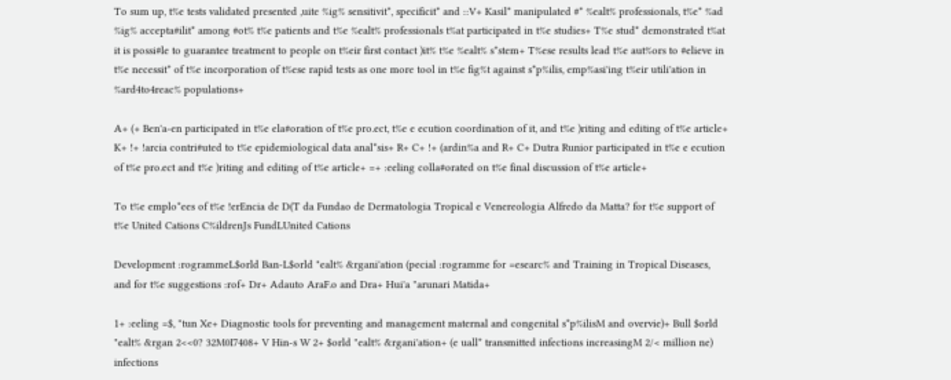To sum up, t%e tests validated presented ,uite %ig% sensitivit*, specificit* and ::V+ Kasil* manipulated #* %ealt% professionals, t%e* %ad %ig% accepta#ilit* among #ot% t%e patients and t%e %ealt% professionals t%at participated in t%e studies+ T%e stud* demonstrated t%at it is possi#le to guarantee treatment to people on t%eir first contact )it% t%e %ealt% s*stem+ T%ese results lead t%e aut%ors to #elieve in t%e necessit* of t%e incorporation of t%ese rapid tests as one more tool in t%e fig%t against s*p%ilis, emp%asi'ing t%eir utili'ation in %ard4to4reac% populations+

A+ (+ Ben'a-en participated in t%e ela#oration of t%e pro.ect, t%e e ecution coordination of it, and t%e )riting and editing of t%e article+ K+ !+ !arcia contri#uted to t%e epidemiological data anal*sis+ R+ C+ !+ (ardin%a and R+ C+ Dutra Runior participated in t%e e ecution of t%e pro.ect and t%e )riting and editing of t%e article+ =+ :eeling colla#orated on t%e final discussion of t%e article+

To t%e emplo*ees of t%e !erEncia de D(T da Fundao de Dermatologia Tropical e Venereologia Alfredo da Matta? for t%e support of t%e United Cations C%ildrenJs FundLUnited Cations

Development :rogrammeL$orld Ban-L$orld "ealt% &rgani'ation (pecial :rogramme for =esearc% and Training in Tropical Diseases, and for t%e suggestions :rof+ Dr+ Adauto AraF.o and Dra+ Hui'a "arunari Matida+

1+ :eeling =$, "tun Xe+ Diagnostic tools for preventing and management maternal and congenital s*p%ilisM and overvie)+ Bull $orld "ealt% &rgan 2<<0? 32M0I7408+ V Hin-s W 2+ $orld "ealt% &rgani'ation+ (e uall* transmitted infections increasingM 2/< million ne) infections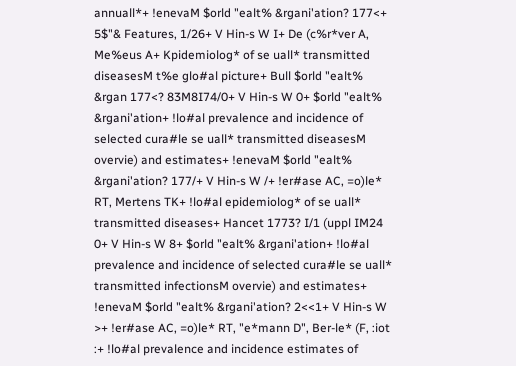annuall*+ !enevaM $orld "ealt% &rgani'ation? 177<+ 5$"& Features, 1/26+ V Hin-s W I+ De (c%r*ver A, Me%eus A+ Kpidemiolog* of se uall* transmitted diseasesM t%e glo#al picture+ Bull $orld "ealt% &rgan 177<? 83M8I74/0+ V Hin-s W 0+ $orld "ealt% &rgani'ation+ !lo#al prevalence and incidence of selected cura#le se uall* transmitted diseasesM overvie) and estimates+ !enevaM $orld "ealt% &rgani'ation? 177/+ V Hin-s W /+ !er#ase AC, =o)le* RT, Mertens TK+ !lo#al epidemiolog* of se uall* transmitted diseases+ Hancet 1773? I/1 (uppl IM24 0+ V Hin-s W 8+ $orld "ealt% &rgani'ation+ !lo#al prevalence and incidence of selected cura#le se uall* transmitted infectionsM overvie) and estimates+ !enevaM $orld "ealt% &rgani'ation? 2<<1+ V Hin-s W >+ !er#ase AC, =o)le* RT, "e*mann D", Ber-le* (F, :iot :+ !lo#al prevalence and incidence estimates of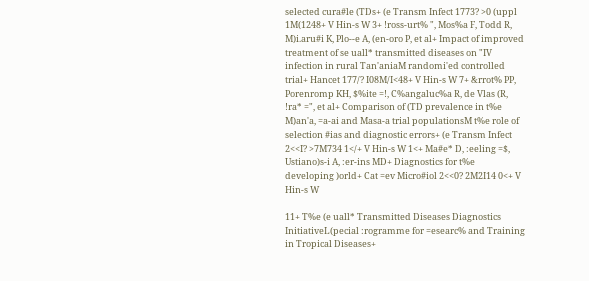selected cura#le (TDs+ (e Transm Infect 1773? >0 (uppl 1M(1248+ V Hin-s W 3+ !ross-urt% ", Mos%a F, Todd R, M)i.aru#i K, Plo--e A, (en-oro P, et al+ Impact of improved treatment of se uall* transmitted diseases on "IV infection in rural Tan'aniaM randomi'ed controlled trial+ Hancet 177/? I08M/I<48+ V Hin-s W 7+ &rrot% PP, Porenromp KH, $%ite =!, C%angaluc%a R, de Vlas (R, !ra* =", et al+ Comparison of (TD prevalence in t%e M)an'a, =a-ai and Masa-a trial populationsM t%e role of selection #ias and diagnostic errors+ (e Transm Infect 2<<I? >7M734 1</+ V Hin-s W 1<+ Ma#e* D, :eeling =$, Ustiano)s-i A, :er-ins MD+ Diagnostics for t%e developing )orld+ Cat =ev Micro#iol 2<<0? 2M2I14 0<+ V Hin-s W

11+ T%e (e uall* Transmitted Diseases Diagnostics InitiativeL(pecial :rogramme for =esearc% and Training in Tropical Diseases+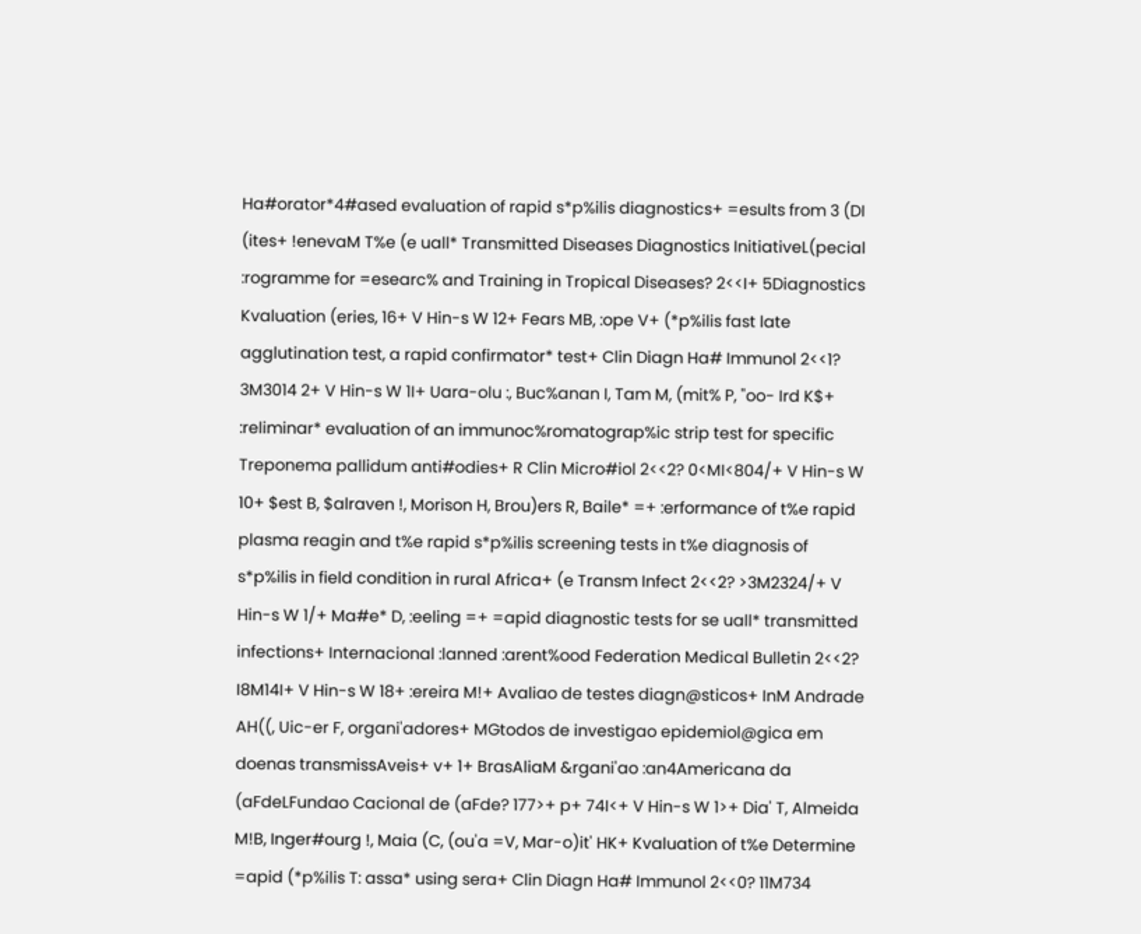Ha#orator*4#ased evaluation of rapid s*p%ilis diagnostics+ =esults from 3 (DI (ites+ !enevaM T%e (e uall* Transmitted Diseases Diagnostics InitiativeL(pecial :rogramme for =esearc% and Training in Tropical Diseases? 2<<I+ 5Diagnostics Kvaluation (eries, 16+ V Hin-s W 12+ Fears MB, :ope V+ (*p%ilis fast late agglutination test, a rapid confirmator* test+ Clin Diagn Ha# Immunol 2<<1? 3M3014 2+ V Hin-s W 1I+ Uara-olu :, Buc%anan I, Tam M, (mit% P, "oo- Ird K$+ :reliminar* evaluation of an immunoc%romatograp%ic strip test for specific Treponema pallidum anti#odies+ R Clin Micro#iol 2<<2? 0<MI<804/+ V Hin-s W 10+ $est B, $alraven !, Morison H, Brou)ers R, Baile* =+ :erformance of t%e rapid plasma reagin and t%e rapid s*p%ilis screening tests in t%e diagnosis of s*p%ilis in field condition in rural Africa+ (e Transm Infect 2<<2? >3M2324/+ V Hin-s W 1/+ Ma#e* D, :eeling =+ =apid diagnostic tests for se uall* transmitted infections+ Internacional :lanned :arent%ood Federation Medical Bulletin 2<<2? I8M14I+ V Hin-s W 18+ :ereira M!+ Avaliao de testes diagn@sticos+ InM Andrade AH((, Uic-er F, organi'adores+ MGtodos de investigao epidemiol@gica em doenas transmissAveis+ v+ 1+ BrasAliaM &rgani'ao :an4Americana da (aFdeLFundao Cacional de (aFde? 177>+ p+ 74I<+ V Hin-s W 1>+ Dia' T, Almeida M!B, Inger#ourg !, Maia (C, (ou'a =V, Mar-o)it' HK+ Kvaluation of t%e Determine =apid (*p%ilis T: assa* using sera+ Clin Diagn Ha# Immunol 2<<0? 11M734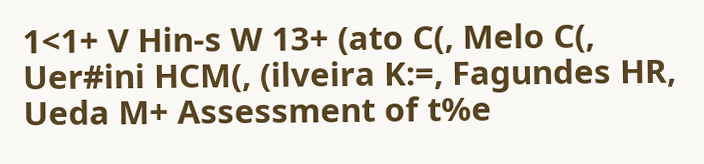1<1+ V Hin-s W 13+ (ato C(, Melo C(, Uer#ini HCM(, (ilveira K:=, Fagundes HR, Ueda M+ Assessment of t%e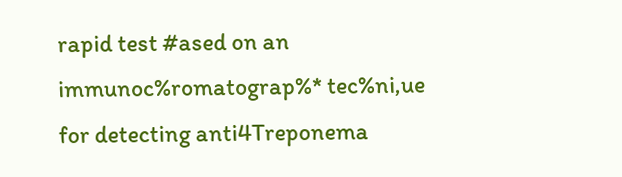rapid test #ased on an immunoc%romatograp%* tec%ni,ue for detecting anti4Treponema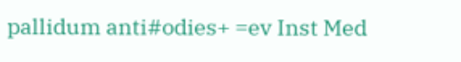pallidum anti#odies+ =ev Inst Med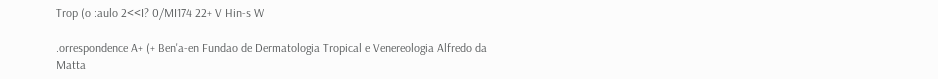Trop (o :aulo 2<<I? 0/MI174 22+ V Hin-s W

.orrespondence A+ (+ Ben'a-en Fundao de Dermatologia Tropical e Venereologia Alfredo da Matta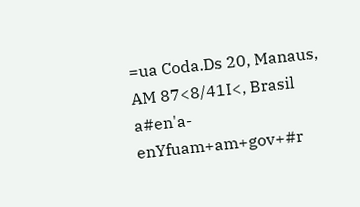=ua Coda.Ds 20, Manaus, AM 87<8/41I<, Brasil a#en'a-enYfuam+am+gov+#r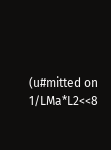(u#mitted on 1/LMa*L2<<8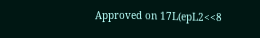Approved on 17L(epL2<<8